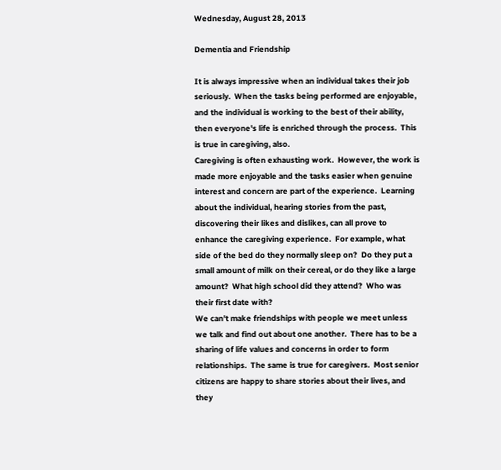Wednesday, August 28, 2013

Dementia and Friendship

It is always impressive when an individual takes their job seriously.  When the tasks being performed are enjoyable, and the individual is working to the best of their ability, then everyone's life is enriched through the process.  This is true in caregiving, also.
Caregiving is often exhausting work.  However, the work is made more enjoyable and the tasks easier when genuine interest and concern are part of the experience.  Learning about the individual, hearing stories from the past, discovering their likes and dislikes, can all prove to enhance the caregiving experience.  For example, what side of the bed do they normally sleep on?  Do they put a small amount of milk on their cereal, or do they like a large amount?  What high school did they attend?  Who was their first date with?
We can't make friendships with people we meet unless we talk and find out about one another.  There has to be a sharing of life values and concerns in order to form relationships.  The same is true for caregivers.  Most senior citizens are happy to share stories about their lives, and they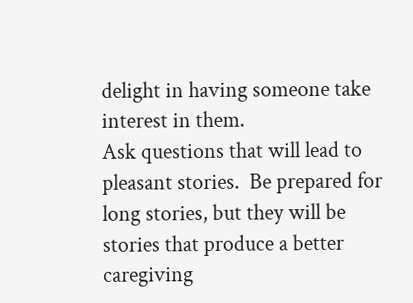delight in having someone take interest in them.
Ask questions that will lead to pleasant stories.  Be prepared for long stories, but they will be stories that produce a better caregiving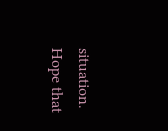situation.  Hope that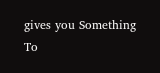gives you Something To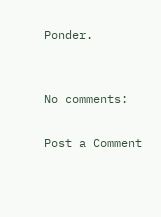Ponder.


No comments:

Post a Comment